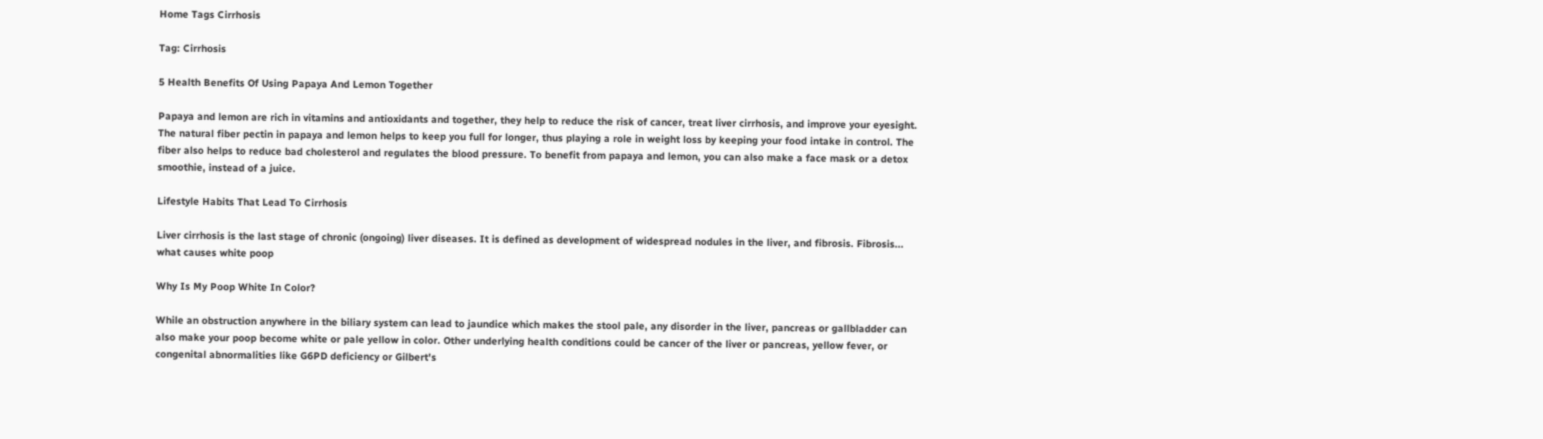Home Tags Cirrhosis

Tag: Cirrhosis

5 Health Benefits Of Using Papaya And Lemon Together

Papaya and lemon are rich in vitamins and antioxidants and together, they help to reduce the risk of cancer, treat liver cirrhosis, and improve your eyesight. The natural fiber pectin in papaya and lemon helps to keep you full for longer, thus playing a role in weight loss by keeping your food intake in control. The fiber also helps to reduce bad cholesterol and regulates the blood pressure. To benefit from papaya and lemon, you can also make a face mask or a detox smoothie, instead of a juice.

Lifestyle Habits That Lead To Cirrhosis

Liver cirrhosis is the last stage of chronic (ongoing) liver diseases. It is defined as development of widespread nodules in the liver, and fibrosis. Fibrosis...
what causes white poop

Why Is My Poop White In Color?

While an obstruction anywhere in the biliary system can lead to jaundice which makes the stool pale, any disorder in the liver, pancreas or gallbladder can also make your poop become white or pale yellow in color. Other underlying health conditions could be cancer of the liver or pancreas, yellow fever, or congenital abnormalities like G6PD deficiency or Gilbert's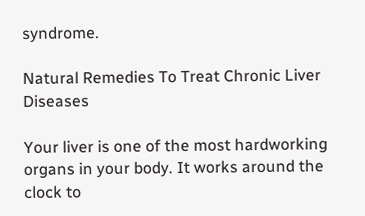syndrome.

Natural Remedies To Treat Chronic Liver Diseases

Your liver is one of the most hardworking organs in your body. It works around the clock to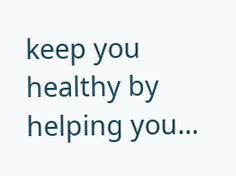keep you healthy by helping you...